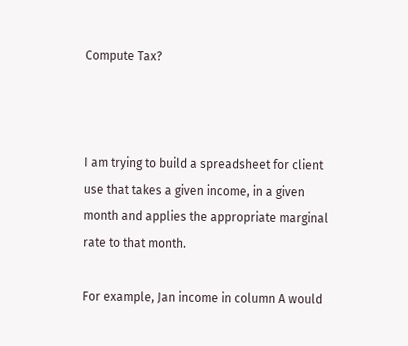Compute Tax?



I am trying to build a spreadsheet for client use that takes a given income, in a given month and applies the appropriate marginal rate to that month.

For example, Jan income in column A would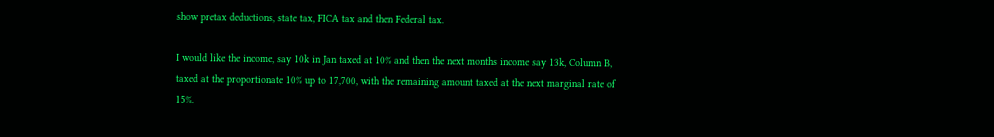show pretax deductions, state tax, FICA tax and then Federal tax.

I would like the income, say 10k in Jan taxed at 10% and then the next months income say 13k, Column B, taxed at the proportionate 10% up to 17,700, with the remaining amount taxed at the next marginal rate of 15%.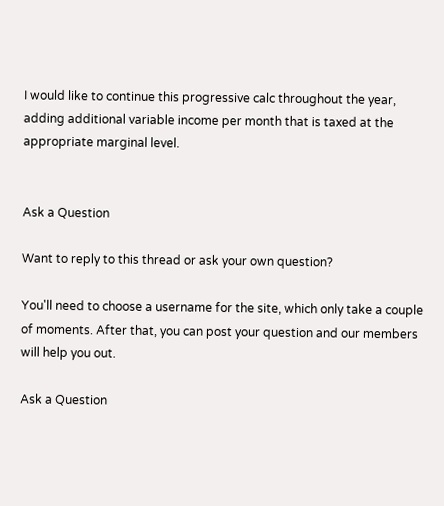I would like to continue this progressive calc throughout the year, adding additional variable income per month that is taxed at the appropriate marginal level.


Ask a Question

Want to reply to this thread or ask your own question?

You'll need to choose a username for the site, which only take a couple of moments. After that, you can post your question and our members will help you out.

Ask a Question